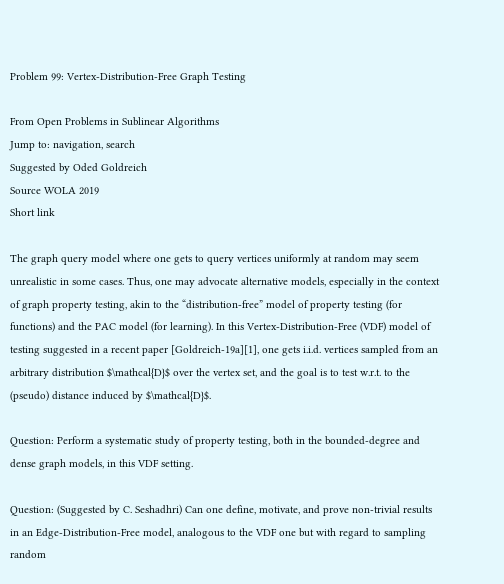Problem 99: Vertex-Distribution-Free Graph Testing

From Open Problems in Sublinear Algorithms
Jump to: navigation, search
Suggested by Oded Goldreich
Source WOLA 2019
Short link

The graph query model where one gets to query vertices uniformly at random may seem unrealistic in some cases. Thus, one may advocate alternative models, especially in the context of graph property testing, akin to the “distribution-free” model of property testing (for functions) and the PAC model (for learning). In this Vertex-Distribution-Free (VDF) model of testing suggested in a recent paper [Goldreich-19a][1], one gets i.i.d. vertices sampled from an arbitrary distribution $\mathcal{D}$ over the vertex set, and the goal is to test w.r.t. to the (pseudo) distance induced by $\mathcal{D}$.

Question: Perform a systematic study of property testing, both in the bounded-degree and dense graph models, in this VDF setting.

Question: (Suggested by C. Seshadhri) Can one define, motivate, and prove non-trivial results in an Edge-Distribution-Free model, analogous to the VDF one but with regard to sampling random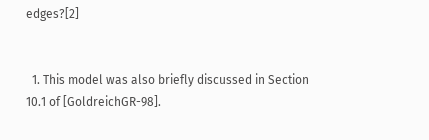edges?[2]


  1. This model was also briefly discussed in Section 10.1 of [GoldreichGR-98].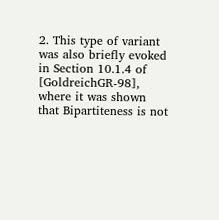2. This type of variant was also briefly evoked in Section 10.1.4 of [GoldreichGR-98], where it was shown that Bipartiteness is not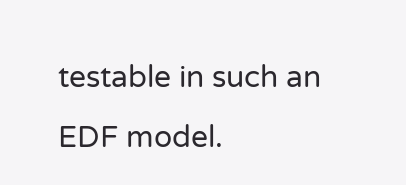testable in such an EDF model.